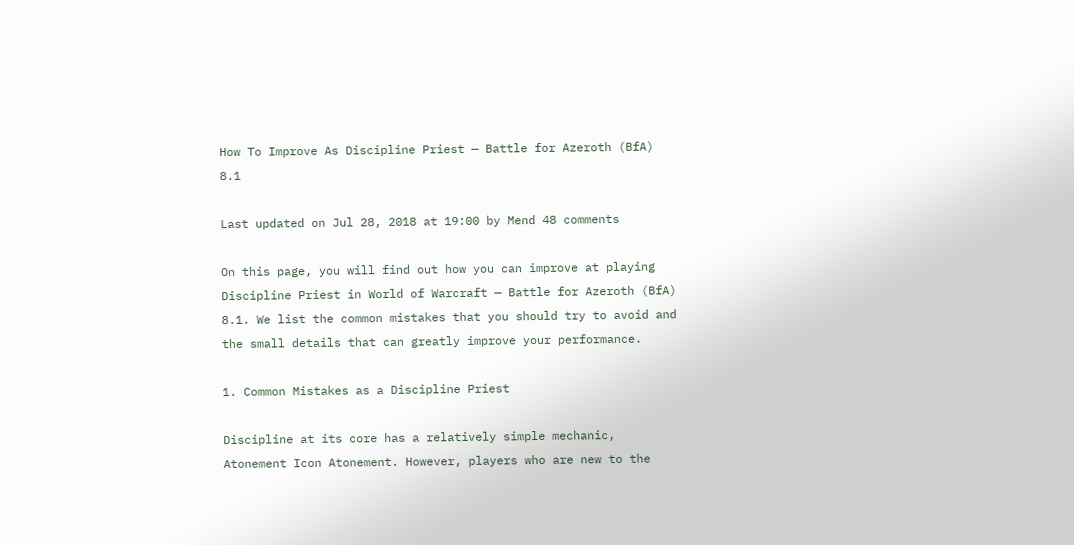How To Improve As Discipline Priest — Battle for Azeroth (BfA) 8.1

Last updated on Jul 28, 2018 at 19:00 by Mend 48 comments

On this page, you will find out how you can improve at playing Discipline Priest in World of Warcraft — Battle for Azeroth (BfA) 8.1. We list the common mistakes that you should try to avoid and the small details that can greatly improve your performance.

1. Common Mistakes as a Discipline Priest

Discipline at its core has a relatively simple mechanic, Atonement Icon Atonement. However, players who are new to the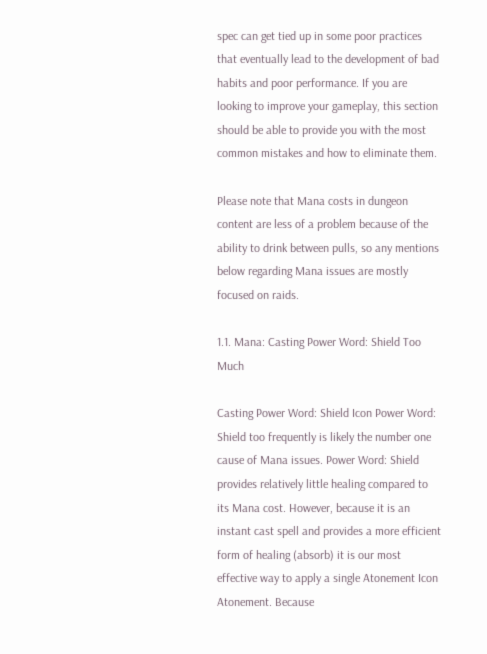spec can get tied up in some poor practices that eventually lead to the development of bad habits and poor performance. If you are looking to improve your gameplay, this section should be able to provide you with the most common mistakes and how to eliminate them.

Please note that Mana costs in dungeon content are less of a problem because of the ability to drink between pulls, so any mentions below regarding Mana issues are mostly focused on raids.

1.1. Mana: Casting Power Word: Shield Too Much

Casting Power Word: Shield Icon Power Word: Shield too frequently is likely the number one cause of Mana issues. Power Word: Shield provides relatively little healing compared to its Mana cost. However, because it is an instant cast spell and provides a more efficient form of healing (absorb) it is our most effective way to apply a single Atonement Icon Atonement. Because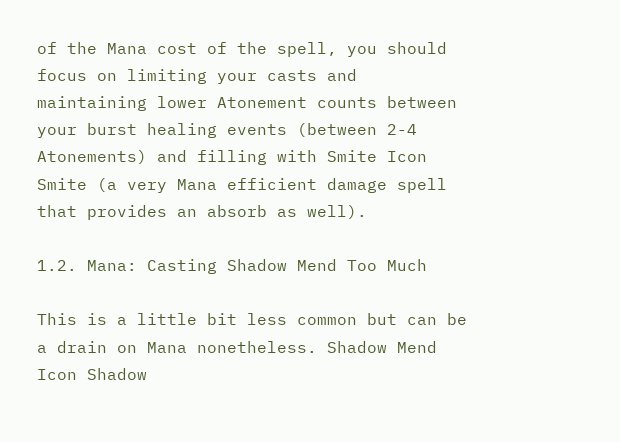of the Mana cost of the spell, you should focus on limiting your casts and maintaining lower Atonement counts between your burst healing events (between 2-4 Atonements) and filling with Smite Icon Smite (a very Mana efficient damage spell that provides an absorb as well).

1.2. Mana: Casting Shadow Mend Too Much

This is a little bit less common but can be a drain on Mana nonetheless. Shadow Mend Icon Shadow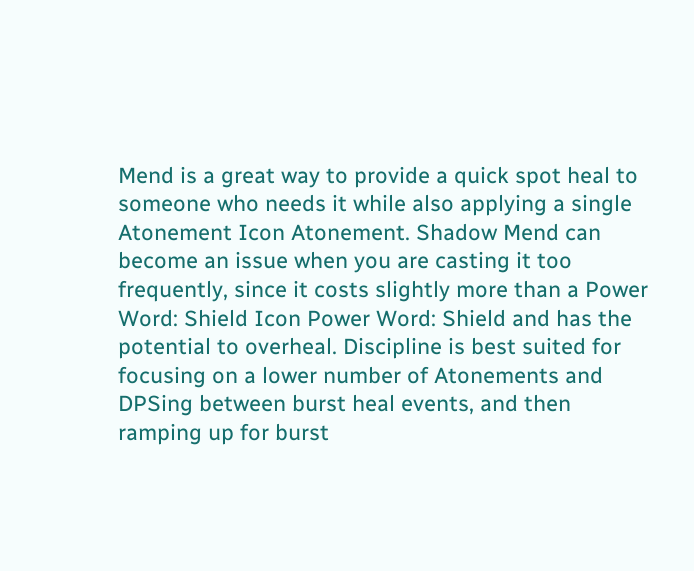Mend is a great way to provide a quick spot heal to someone who needs it while also applying a single Atonement Icon Atonement. Shadow Mend can become an issue when you are casting it too frequently, since it costs slightly more than a Power Word: Shield Icon Power Word: Shield and has the potential to overheal. Discipline is best suited for focusing on a lower number of Atonements and DPSing between burst heal events, and then ramping up for burst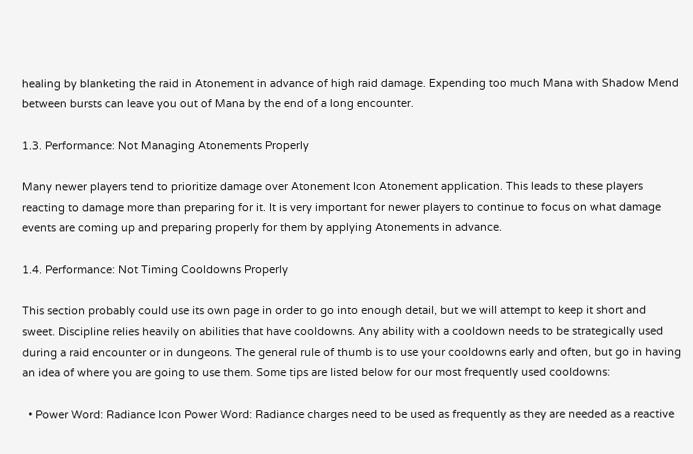healing by blanketing the raid in Atonement in advance of high raid damage. Expending too much Mana with Shadow Mend between bursts can leave you out of Mana by the end of a long encounter.

1.3. Performance: Not Managing Atonements Properly

Many newer players tend to prioritize damage over Atonement Icon Atonement application. This leads to these players reacting to damage more than preparing for it. It is very important for newer players to continue to focus on what damage events are coming up and preparing properly for them by applying Atonements in advance.

1.4. Performance: Not Timing Cooldowns Properly

This section probably could use its own page in order to go into enough detail, but we will attempt to keep it short and sweet. Discipline relies heavily on abilities that have cooldowns. Any ability with a cooldown needs to be strategically used during a raid encounter or in dungeons. The general rule of thumb is to use your cooldowns early and often, but go in having an idea of where you are going to use them. Some tips are listed below for our most frequently used cooldowns:

  • Power Word: Radiance Icon Power Word: Radiance charges need to be used as frequently as they are needed as a reactive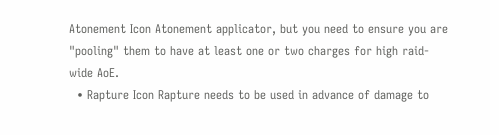Atonement Icon Atonement applicator, but you need to ensure you are "pooling" them to have at least one or two charges for high raid-wide AoE.
  • Rapture Icon Rapture needs to be used in advance of damage to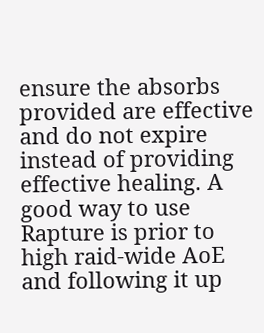ensure the absorbs provided are effective and do not expire instead of providing effective healing. A good way to use Rapture is prior to high raid-wide AoE and following it up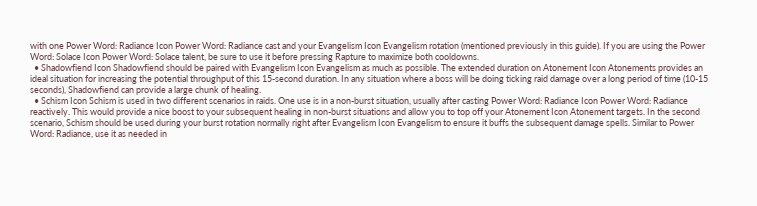with one Power Word: Radiance Icon Power Word: Radiance cast and your Evangelism Icon Evangelism rotation (mentioned previously in this guide). If you are using the Power Word: Solace Icon Power Word: Solace talent, be sure to use it before pressing Rapture to maximize both cooldowns.
  • Shadowfiend Icon Shadowfiend should be paired with Evangelism Icon Evangelism as much as possible. The extended duration on Atonement Icon Atonements provides an ideal situation for increasing the potential throughput of this 15-second duration. In any situation where a boss will be doing ticking raid damage over a long period of time (10-15 seconds), Shadowfiend can provide a large chunk of healing.
  • Schism Icon Schism is used in two different scenarios in raids. One use is in a non-burst situation, usually after casting Power Word: Radiance Icon Power Word: Radiance reactively. This would provide a nice boost to your subsequent healing in non-burst situations and allow you to top off your Atonement Icon Atonement targets. In the second scenario, Schism should be used during your burst rotation normally right after Evangelism Icon Evangelism to ensure it buffs the subsequent damage spells. Similar to Power Word: Radiance, use it as needed in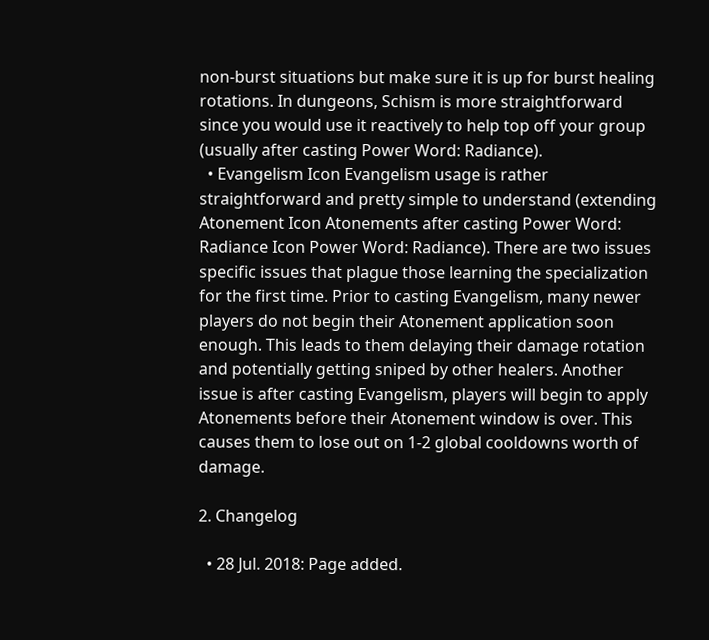non-burst situations but make sure it is up for burst healing rotations. In dungeons, Schism is more straightforward since you would use it reactively to help top off your group (usually after casting Power Word: Radiance).
  • Evangelism Icon Evangelism usage is rather straightforward and pretty simple to understand (extending Atonement Icon Atonements after casting Power Word: Radiance Icon Power Word: Radiance). There are two issues specific issues that plague those learning the specialization for the first time. Prior to casting Evangelism, many newer players do not begin their Atonement application soon enough. This leads to them delaying their damage rotation and potentially getting sniped by other healers. Another issue is after casting Evangelism, players will begin to apply Atonements before their Atonement window is over. This causes them to lose out on 1-2 global cooldowns worth of damage.

2. Changelog

  • 28 Jul. 2018: Page added.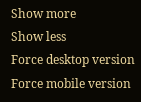Show more
Show less
Force desktop version
Force mobile version